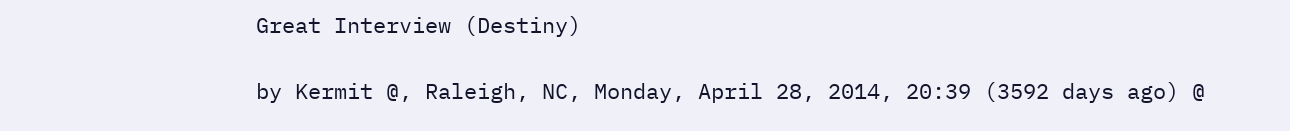Great Interview (Destiny)

by Kermit @, Raleigh, NC, Monday, April 28, 2014, 20:39 (3592 days ago) @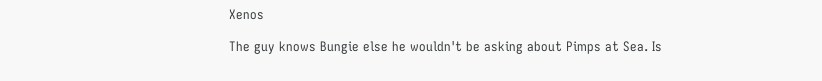Xenos

The guy knows Bungie else he wouldn't be asking about Pimps at Sea. Is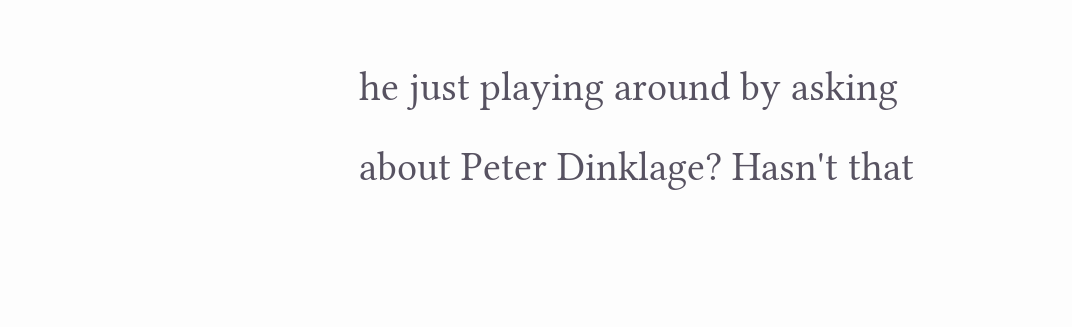he just playing around by asking about Peter Dinklage? Hasn't that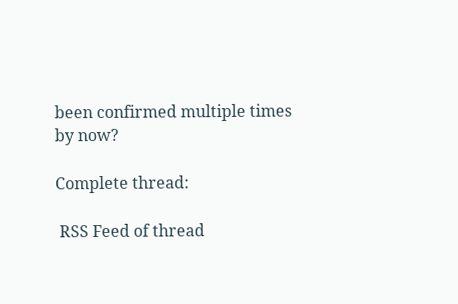been confirmed multiple times by now?

Complete thread:

 RSS Feed of thread